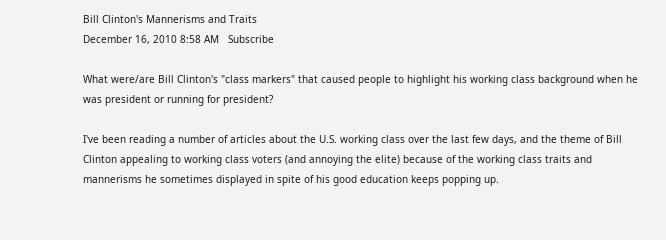Bill Clinton's Mannerisms and Traits
December 16, 2010 8:58 AM   Subscribe

What were/are Bill Clinton's "class markers" that caused people to highlight his working class background when he was president or running for president?

I've been reading a number of articles about the U.S. working class over the last few days, and the theme of Bill Clinton appealing to working class voters (and annoying the elite) because of the working class traits and mannerisms he sometimes displayed in spite of his good education keeps popping up.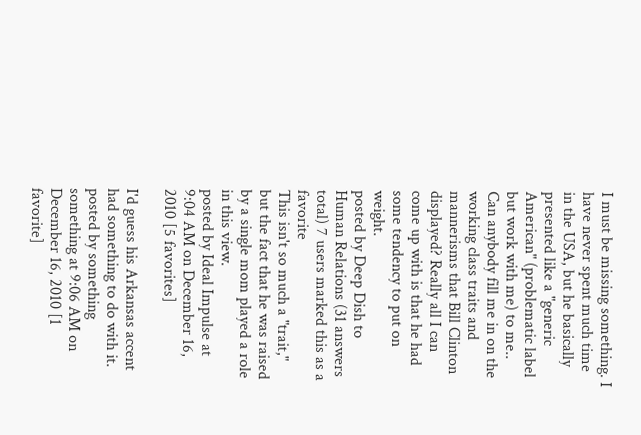I must be missing something. I have never spent much time in the USA, but he basically presented like a "generic American" (problematic label but work with me) to me.. Can anybody fill me in on the working class traits and mannerisms that Bill Clinton displayed? Really all I can come up with is that he had some tendency to put on weight.
posted by Deep Dish to Human Relations (31 answers total) 7 users marked this as a favorite
This isn't so much a "trait," but the fact that he was raised by a single mom played a role in this view.
posted by Ideal Impulse at 9:04 AM on December 16, 2010 [5 favorites]

I'd guess his Arkansas accent had something to do with it.
posted by something something at 9:06 AM on December 16, 2010 [1 favorite]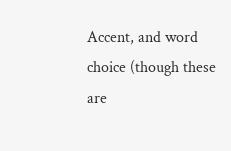Accent, and word choice (though these are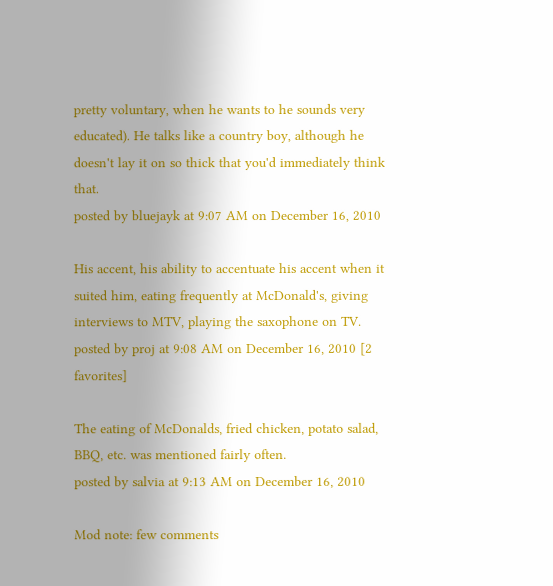pretty voluntary, when he wants to he sounds very educated). He talks like a country boy, although he doesn't lay it on so thick that you'd immediately think that.
posted by bluejayk at 9:07 AM on December 16, 2010

His accent, his ability to accentuate his accent when it suited him, eating frequently at McDonald's, giving interviews to MTV, playing the saxophone on TV.
posted by proj at 9:08 AM on December 16, 2010 [2 favorites]

The eating of McDonalds, fried chicken, potato salad, BBQ, etc. was mentioned fairly often.
posted by salvia at 9:13 AM on December 16, 2010

Mod note: few comments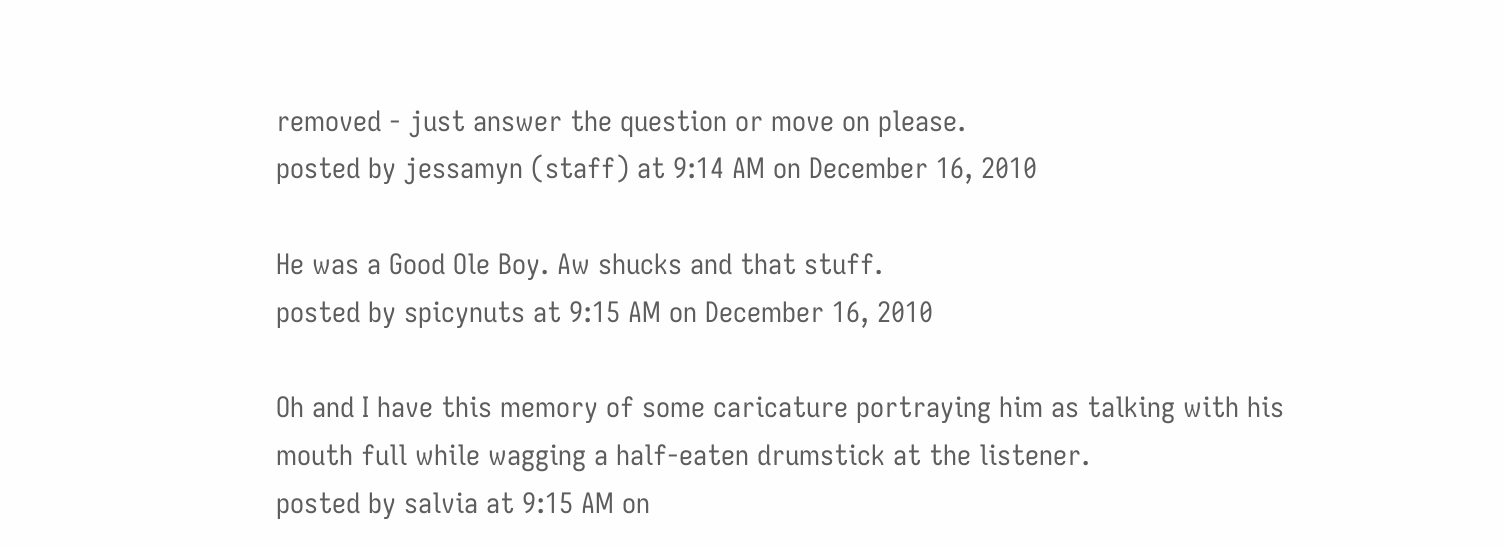removed - just answer the question or move on please.
posted by jessamyn (staff) at 9:14 AM on December 16, 2010

He was a Good Ole Boy. Aw shucks and that stuff.
posted by spicynuts at 9:15 AM on December 16, 2010

Oh and I have this memory of some caricature portraying him as talking with his mouth full while wagging a half-eaten drumstick at the listener.
posted by salvia at 9:15 AM on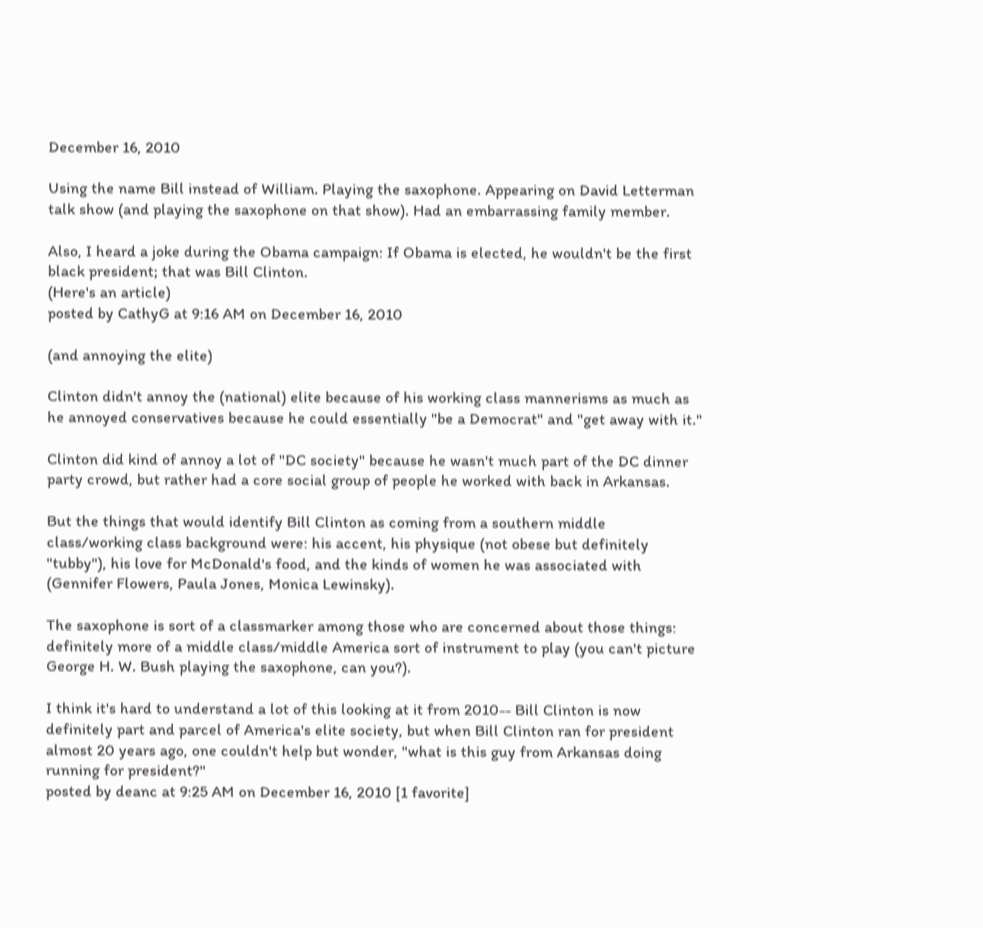December 16, 2010

Using the name Bill instead of William. Playing the saxophone. Appearing on David Letterman talk show (and playing the saxophone on that show). Had an embarrassing family member.

Also, I heard a joke during the Obama campaign: If Obama is elected, he wouldn't be the first black president; that was Bill Clinton.
(Here's an article)
posted by CathyG at 9:16 AM on December 16, 2010

(and annoying the elite)

Clinton didn't annoy the (national) elite because of his working class mannerisms as much as he annoyed conservatives because he could essentially "be a Democrat" and "get away with it."

Clinton did kind of annoy a lot of "DC society" because he wasn't much part of the DC dinner party crowd, but rather had a core social group of people he worked with back in Arkansas.

But the things that would identify Bill Clinton as coming from a southern middle class/working class background were: his accent, his physique (not obese but definitely "tubby"), his love for McDonald's food, and the kinds of women he was associated with (Gennifer Flowers, Paula Jones, Monica Lewinsky).

The saxophone is sort of a classmarker among those who are concerned about those things: definitely more of a middle class/middle America sort of instrument to play (you can't picture George H. W. Bush playing the saxophone, can you?).

I think it's hard to understand a lot of this looking at it from 2010-- Bill Clinton is now definitely part and parcel of America's elite society, but when Bill Clinton ran for president almost 20 years ago, one couldn't help but wonder, "what is this guy from Arkansas doing running for president?"
posted by deanc at 9:25 AM on December 16, 2010 [1 favorite]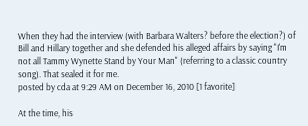When they had the interview (with Barbara Walters? before the election?) of Bill and Hillary together and she defended his alleged affairs by saying "I'm not all Tammy Wynette Stand by Your Man" (referring to a classic country song). That sealed it for me.
posted by cda at 9:29 AM on December 16, 2010 [1 favorite]

At the time, his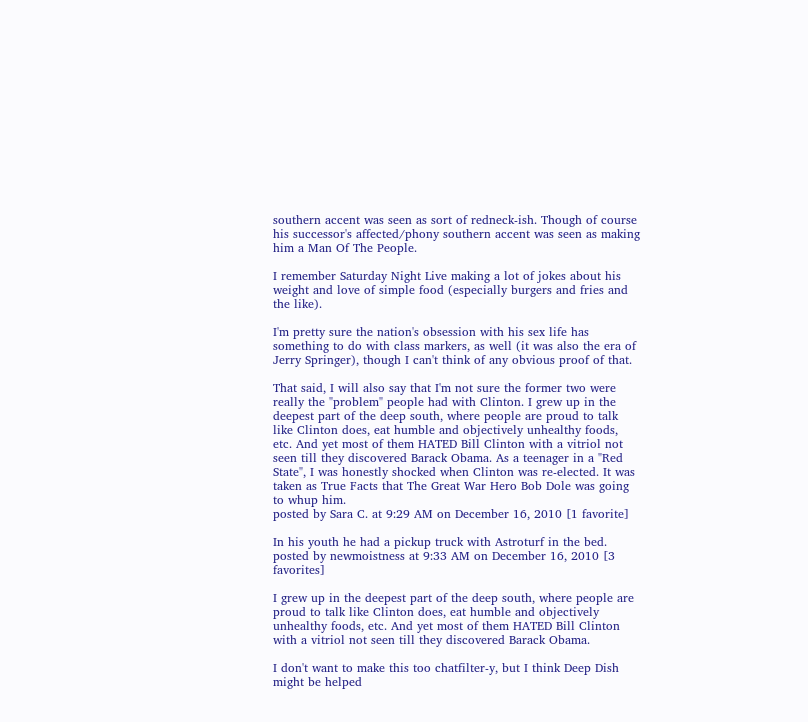southern accent was seen as sort of redneck-ish. Though of course his successor's affected/phony southern accent was seen as making him a Man Of The People.

I remember Saturday Night Live making a lot of jokes about his weight and love of simple food (especially burgers and fries and the like).

I'm pretty sure the nation's obsession with his sex life has something to do with class markers, as well (it was also the era of Jerry Springer), though I can't think of any obvious proof of that.

That said, I will also say that I'm not sure the former two were really the "problem" people had with Clinton. I grew up in the deepest part of the deep south, where people are proud to talk like Clinton does, eat humble and objectively unhealthy foods, etc. And yet most of them HATED Bill Clinton with a vitriol not seen till they discovered Barack Obama. As a teenager in a "Red State", I was honestly shocked when Clinton was re-elected. It was taken as True Facts that The Great War Hero Bob Dole was going to whup him.
posted by Sara C. at 9:29 AM on December 16, 2010 [1 favorite]

In his youth he had a pickup truck with Astroturf in the bed.
posted by newmoistness at 9:33 AM on December 16, 2010 [3 favorites]

I grew up in the deepest part of the deep south, where people are proud to talk like Clinton does, eat humble and objectively unhealthy foods, etc. And yet most of them HATED Bill Clinton with a vitriol not seen till they discovered Barack Obama.

I don't want to make this too chatfilter-y, but I think Deep Dish might be helped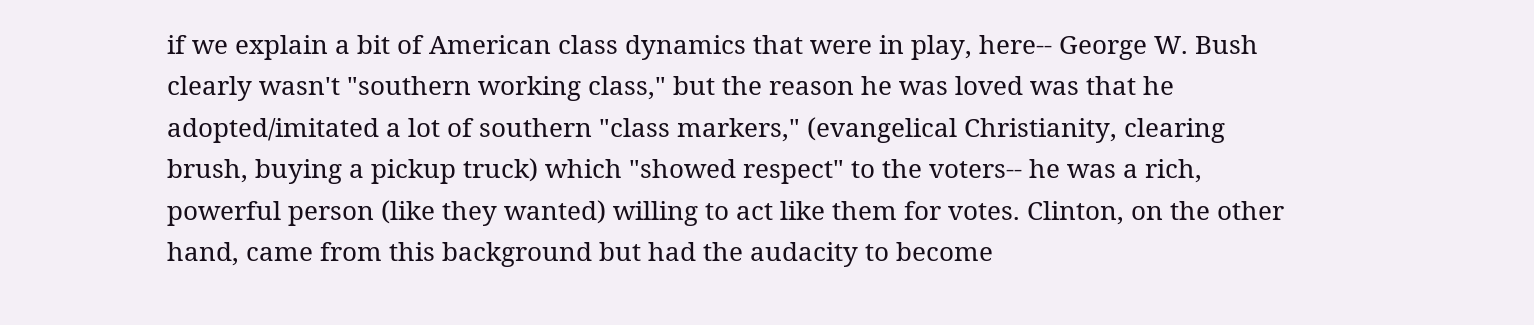if we explain a bit of American class dynamics that were in play, here-- George W. Bush clearly wasn't "southern working class," but the reason he was loved was that he adopted/imitated a lot of southern "class markers," (evangelical Christianity, clearing brush, buying a pickup truck) which "showed respect" to the voters-- he was a rich, powerful person (like they wanted) willing to act like them for votes. Clinton, on the other hand, came from this background but had the audacity to become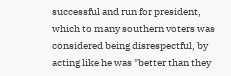successful and run for president, which to many southern voters was considered being disrespectful, by acting like he was "better than they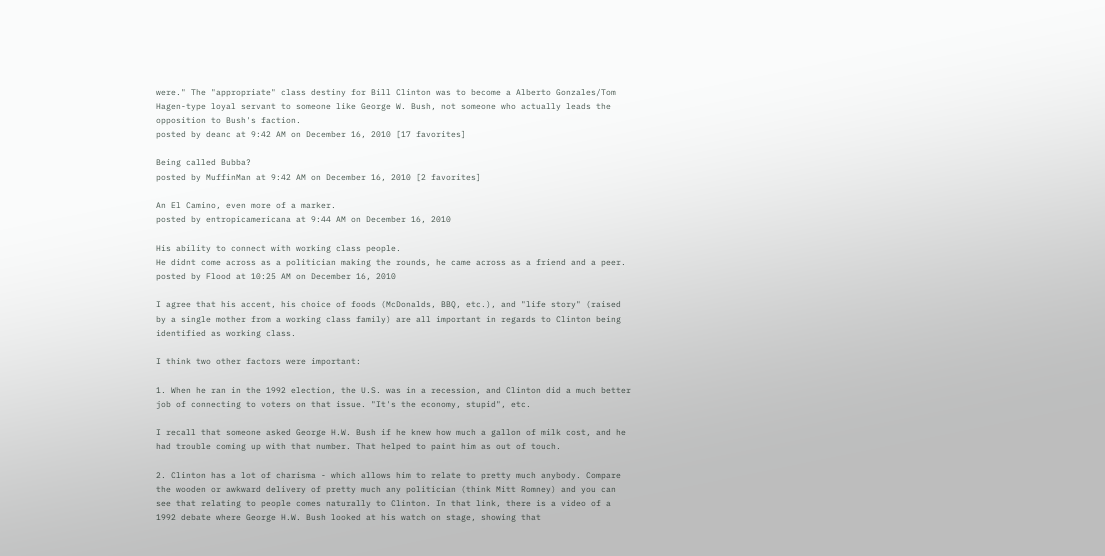were." The "appropriate" class destiny for Bill Clinton was to become a Alberto Gonzales/Tom Hagen-type loyal servant to someone like George W. Bush, not someone who actually leads the opposition to Bush's faction.
posted by deanc at 9:42 AM on December 16, 2010 [17 favorites]

Being called Bubba?
posted by MuffinMan at 9:42 AM on December 16, 2010 [2 favorites]

An El Camino, even more of a marker.
posted by entropicamericana at 9:44 AM on December 16, 2010

His ability to connect with working class people.
He didnt come across as a politician making the rounds, he came across as a friend and a peer.
posted by Flood at 10:25 AM on December 16, 2010

I agree that his accent, his choice of foods (McDonalds, BBQ, etc.), and "life story" (raised by a single mother from a working class family) are all important in regards to Clinton being identified as working class.

I think two other factors were important:

1. When he ran in the 1992 election, the U.S. was in a recession, and Clinton did a much better job of connecting to voters on that issue. "It's the economy, stupid", etc.

I recall that someone asked George H.W. Bush if he knew how much a gallon of milk cost, and he had trouble coming up with that number. That helped to paint him as out of touch.

2. Clinton has a lot of charisma - which allows him to relate to pretty much anybody. Compare the wooden or awkward delivery of pretty much any politician (think Mitt Romney) and you can see that relating to people comes naturally to Clinton. In that link, there is a video of a 1992 debate where George H.W. Bush looked at his watch on stage, showing that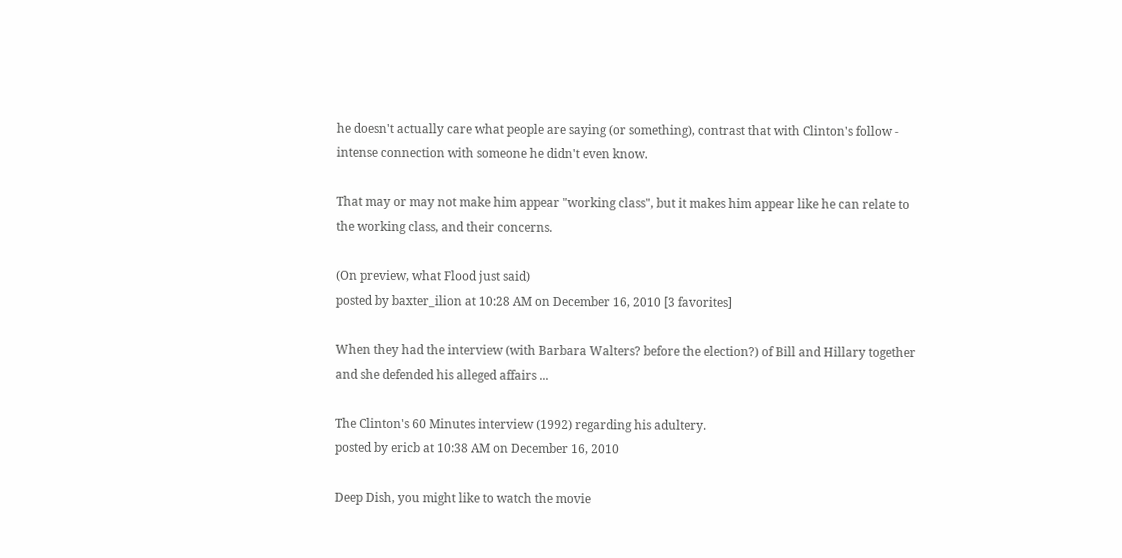he doesn't actually care what people are saying (or something), contrast that with Clinton's follow - intense connection with someone he didn't even know.

That may or may not make him appear "working class", but it makes him appear like he can relate to the working class, and their concerns.

(On preview, what Flood just said)
posted by baxter_ilion at 10:28 AM on December 16, 2010 [3 favorites]

When they had the interview (with Barbara Walters? before the election?) of Bill and Hillary together and she defended his alleged affairs ...

The Clinton's 60 Minutes interview (1992) regarding his adultery.
posted by ericb at 10:38 AM on December 16, 2010

Deep Dish, you might like to watch the movie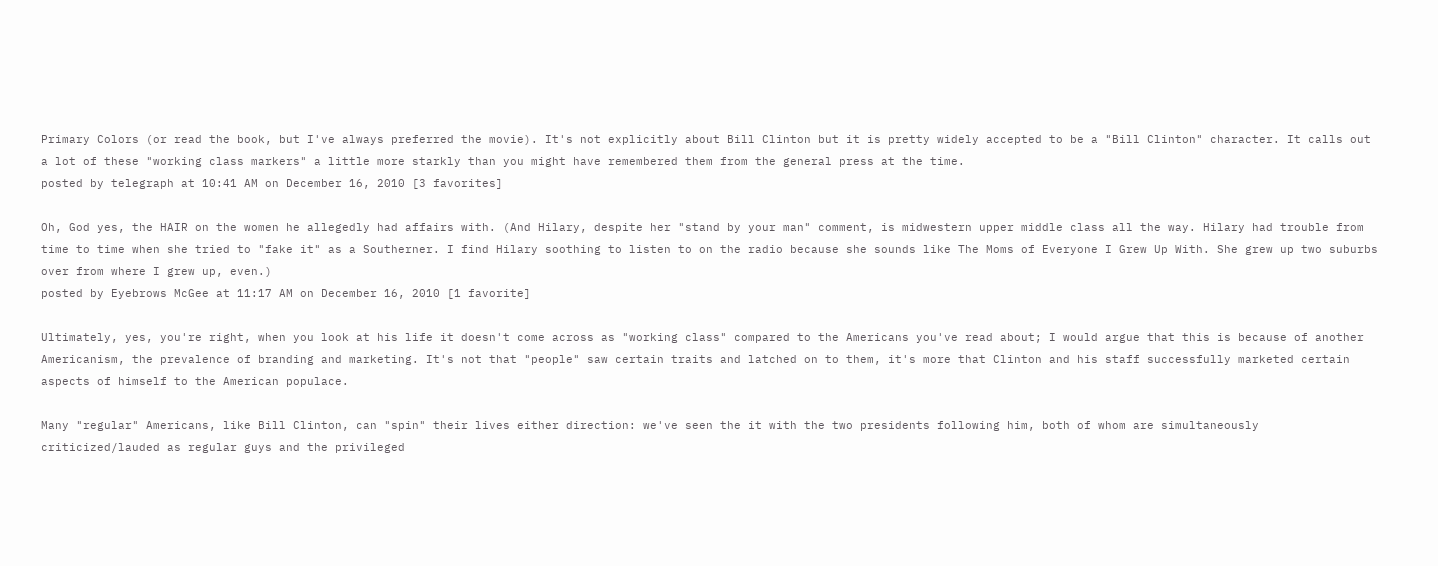Primary Colors (or read the book, but I've always preferred the movie). It's not explicitly about Bill Clinton but it is pretty widely accepted to be a "Bill Clinton" character. It calls out a lot of these "working class markers" a little more starkly than you might have remembered them from the general press at the time.
posted by telegraph at 10:41 AM on December 16, 2010 [3 favorites]

Oh, God yes, the HAIR on the women he allegedly had affairs with. (And Hilary, despite her "stand by your man" comment, is midwestern upper middle class all the way. Hilary had trouble from time to time when she tried to "fake it" as a Southerner. I find Hilary soothing to listen to on the radio because she sounds like The Moms of Everyone I Grew Up With. She grew up two suburbs over from where I grew up, even.)
posted by Eyebrows McGee at 11:17 AM on December 16, 2010 [1 favorite]

Ultimately, yes, you're right, when you look at his life it doesn't come across as "working class" compared to the Americans you've read about; I would argue that this is because of another Americanism, the prevalence of branding and marketing. It's not that "people" saw certain traits and latched on to them, it's more that Clinton and his staff successfully marketed certain aspects of himself to the American populace.

Many "regular" Americans, like Bill Clinton, can "spin" their lives either direction: we've seen the it with the two presidents following him, both of whom are simultaneously criticized/lauded as regular guys and the privileged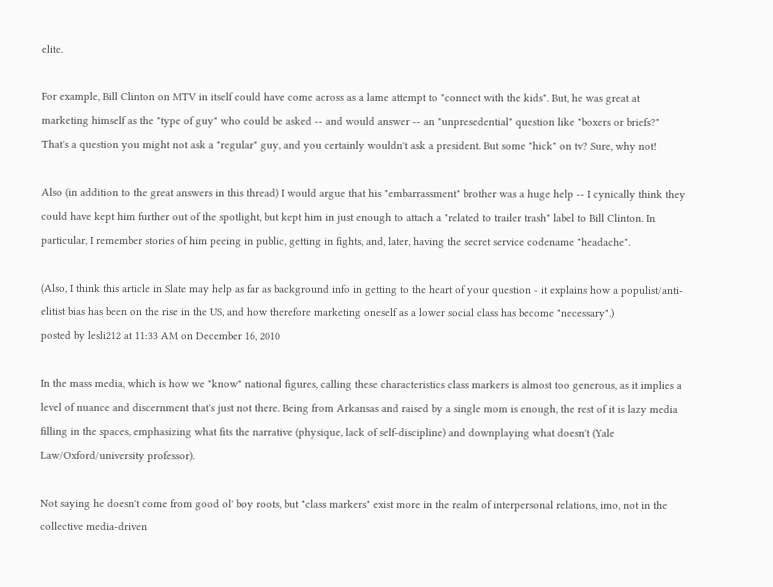elite.

For example, Bill Clinton on MTV in itself could have come across as a lame attempt to "connect with the kids". But, he was great at marketing himself as the "type of guy" who could be asked -- and would answer -- an "unpresedential" question like "boxers or briefs?" That's a question you might not ask a "regular" guy, and you certainly wouldn't ask a president. But some "hick" on tv? Sure, why not!

Also (in addition to the great answers in this thread) I would argue that his "embarrassment" brother was a huge help -- I cynically think they could have kept him further out of the spotlight, but kept him in just enough to attach a "related to trailer trash" label to Bill Clinton. In particular, I remember stories of him peeing in public, getting in fights, and, later, having the secret service codename "headache".

(Also, I think this article in Slate may help as far as background info in getting to the heart of your question - it explains how a populist/anti-elitist bias has been on the rise in the US, and how therefore marketing oneself as a lower social class has become "necessary".)
posted by lesli212 at 11:33 AM on December 16, 2010

In the mass media, which is how we "know" national figures, calling these characteristics class markers is almost too generous, as it implies a level of nuance and discernment that's just not there. Being from Arkansas and raised by a single mom is enough, the rest of it is lazy media filling in the spaces, emphasizing what fits the narrative (physique, lack of self-discipline) and downplaying what doesn't (Yale Law/Oxford/university professor).

Not saying he doesn't come from good ol' boy roots, but "class markers" exist more in the realm of interpersonal relations, imo, not in the collective media-driven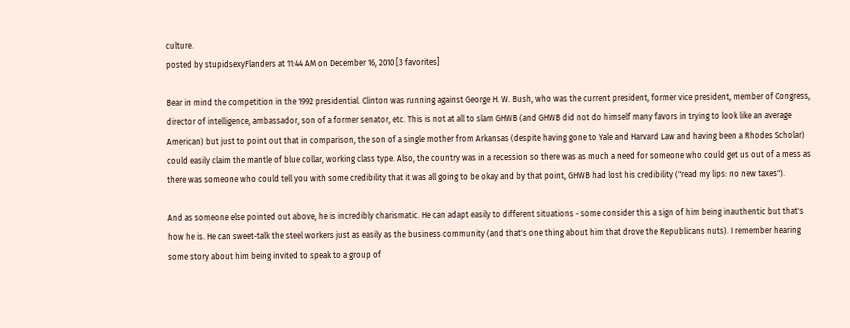culture.
posted by stupidsexyFlanders at 11:44 AM on December 16, 2010 [3 favorites]

Bear in mind the competition in the 1992 presidential. Clinton was running against George H. W. Bush, who was the current president, former vice president, member of Congress, director of intelligence, ambassador, son of a former senator, etc. This is not at all to slam GHWB (and GHWB did not do himself many favors in trying to look like an average American) but just to point out that in comparison, the son of a single mother from Arkansas (despite having gone to Yale and Harvard Law and having been a Rhodes Scholar) could easily claim the mantle of blue collar, working class type. Also, the country was in a recession so there was as much a need for someone who could get us out of a mess as there was someone who could tell you with some credibility that it was all going to be okay and by that point, GHWB had lost his credibility ("read my lips: no new taxes").

And as someone else pointed out above, he is incredibly charismatic. He can adapt easily to different situations - some consider this a sign of him being inauthentic but that's how he is. He can sweet-talk the steel workers just as easily as the business community (and that's one thing about him that drove the Republicans nuts). I remember hearing some story about him being invited to speak to a group of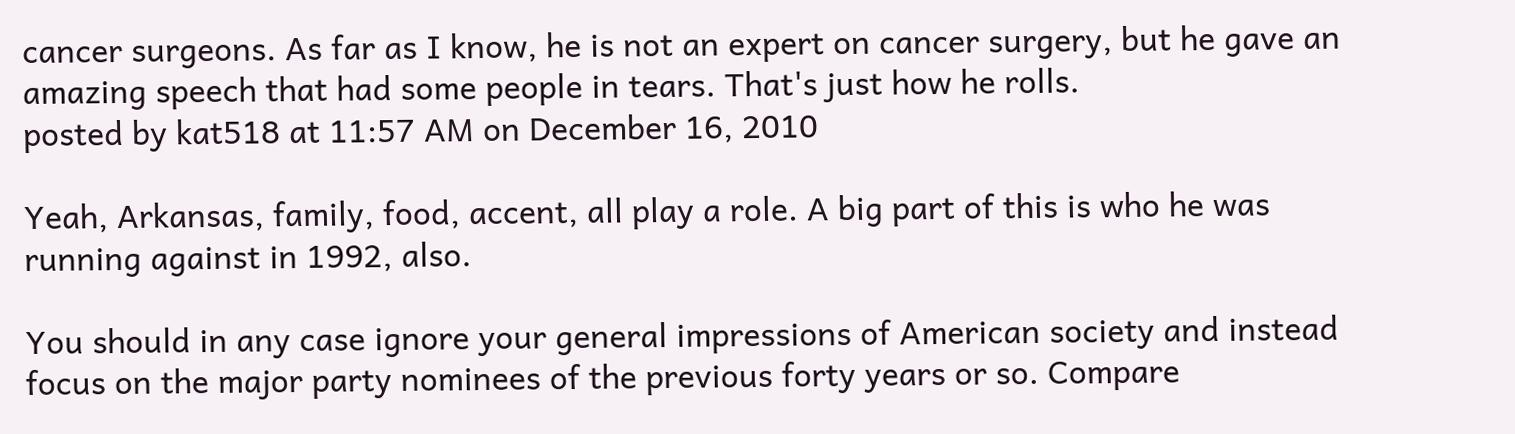cancer surgeons. As far as I know, he is not an expert on cancer surgery, but he gave an amazing speech that had some people in tears. That's just how he rolls.
posted by kat518 at 11:57 AM on December 16, 2010

Yeah, Arkansas, family, food, accent, all play a role. A big part of this is who he was running against in 1992, also.

You should in any case ignore your general impressions of American society and instead focus on the major party nominees of the previous forty years or so. Compare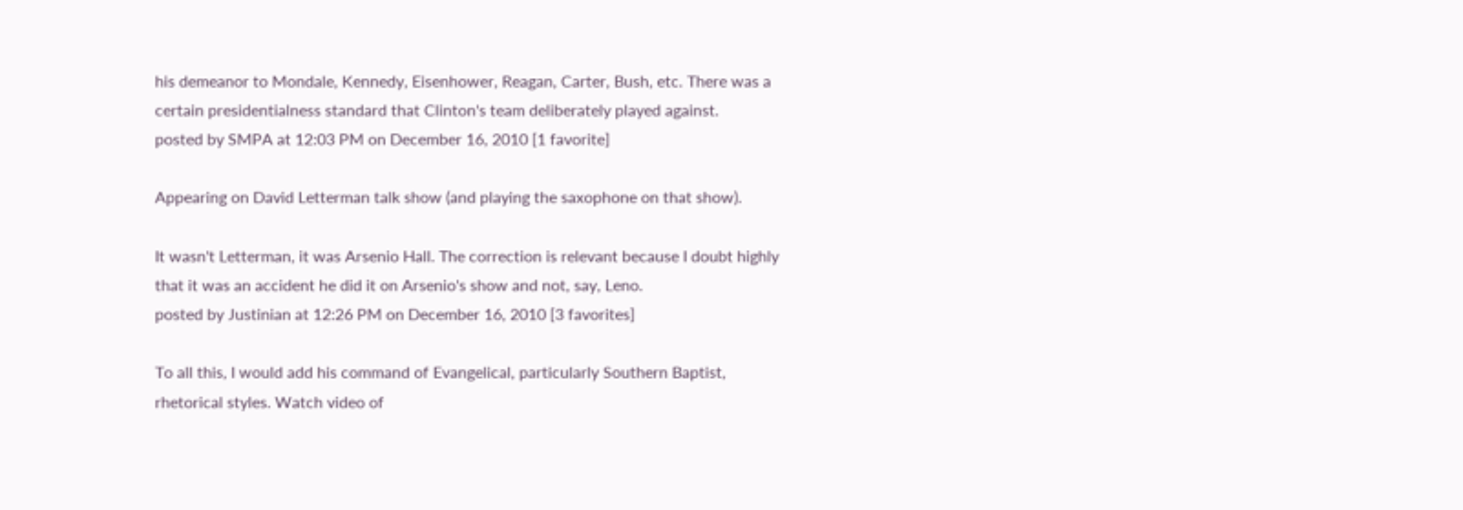his demeanor to Mondale, Kennedy, Eisenhower, Reagan, Carter, Bush, etc. There was a certain presidentialness standard that Clinton's team deliberately played against.
posted by SMPA at 12:03 PM on December 16, 2010 [1 favorite]

Appearing on David Letterman talk show (and playing the saxophone on that show).

It wasn't Letterman, it was Arsenio Hall. The correction is relevant because I doubt highly that it was an accident he did it on Arsenio's show and not, say, Leno.
posted by Justinian at 12:26 PM on December 16, 2010 [3 favorites]

To all this, I would add his command of Evangelical, particularly Southern Baptist, rhetorical styles. Watch video of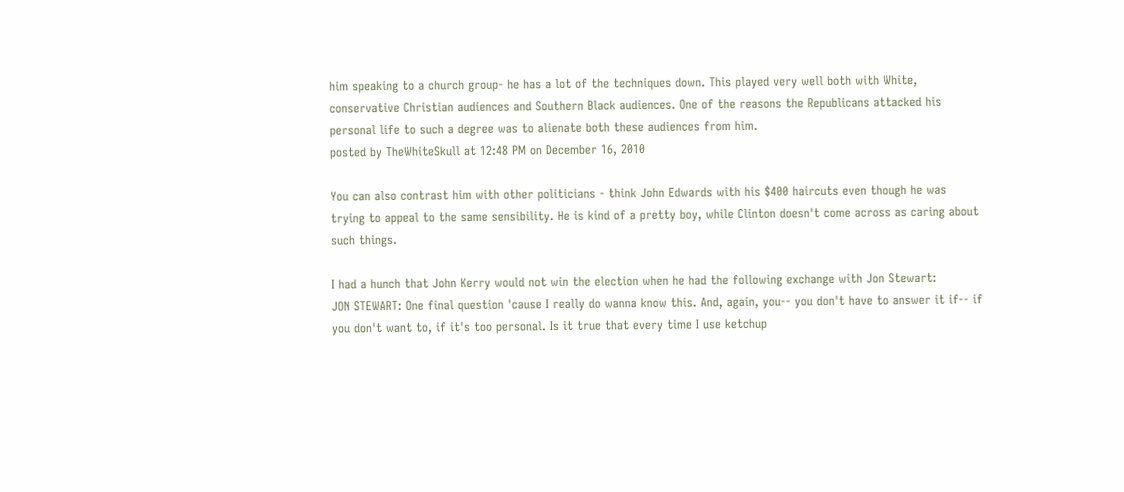him speaking to a church group- he has a lot of the techniques down. This played very well both with White, conservative Christian audiences and Southern Black audiences. One of the reasons the Republicans attacked his personal life to such a degree was to alienate both these audiences from him.
posted by TheWhiteSkull at 12:48 PM on December 16, 2010

You can also contrast him with other politicians - think John Edwards with his $400 haircuts even though he was trying to appeal to the same sensibility. He is kind of a pretty boy, while Clinton doesn't come across as caring about such things.

I had a hunch that John Kerry would not win the election when he had the following exchange with Jon Stewart:
JON STEWART: One final question 'cause I really do wanna know this. And, again, you-- you don't have to answer it if-- if you don't want to, if it's too personal. Is it true that every time I use ketchup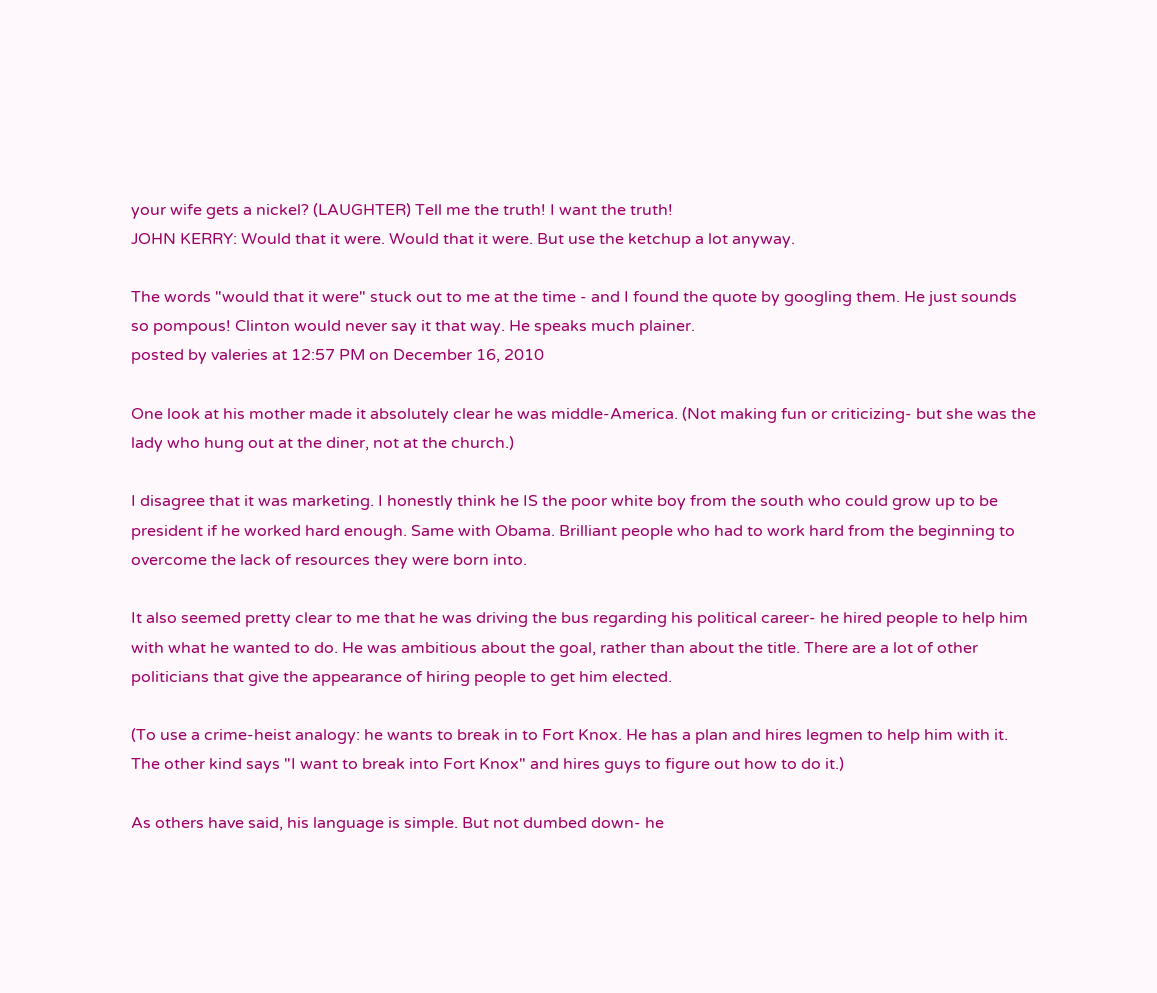your wife gets a nickel? (LAUGHTER) Tell me the truth! I want the truth!
JOHN KERRY: Would that it were. Would that it were. But use the ketchup a lot anyway.

The words "would that it were" stuck out to me at the time - and I found the quote by googling them. He just sounds so pompous! Clinton would never say it that way. He speaks much plainer.
posted by valeries at 12:57 PM on December 16, 2010

One look at his mother made it absolutely clear he was middle-America. (Not making fun or criticizing- but she was the lady who hung out at the diner, not at the church.)

I disagree that it was marketing. I honestly think he IS the poor white boy from the south who could grow up to be president if he worked hard enough. Same with Obama. Brilliant people who had to work hard from the beginning to overcome the lack of resources they were born into.

It also seemed pretty clear to me that he was driving the bus regarding his political career- he hired people to help him with what he wanted to do. He was ambitious about the goal, rather than about the title. There are a lot of other politicians that give the appearance of hiring people to get him elected.

(To use a crime-heist analogy: he wants to break in to Fort Knox. He has a plan and hires legmen to help him with it. The other kind says "I want to break into Fort Knox" and hires guys to figure out how to do it.)

As others have said, his language is simple. But not dumbed down- he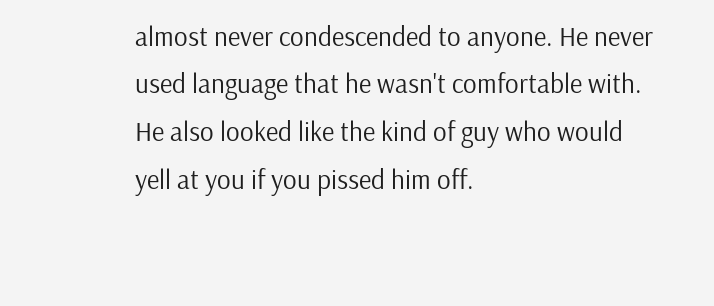almost never condescended to anyone. He never used language that he wasn't comfortable with. He also looked like the kind of guy who would yell at you if you pissed him off.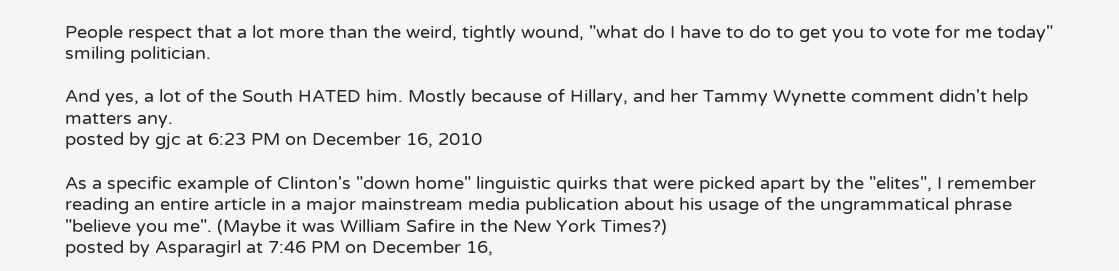People respect that a lot more than the weird, tightly wound, "what do I have to do to get you to vote for me today" smiling politician.

And yes, a lot of the South HATED him. Mostly because of Hillary, and her Tammy Wynette comment didn't help matters any.
posted by gjc at 6:23 PM on December 16, 2010

As a specific example of Clinton's "down home" linguistic quirks that were picked apart by the "elites", I remember reading an entire article in a major mainstream media publication about his usage of the ungrammatical phrase "believe you me". (Maybe it was William Safire in the New York Times?)
posted by Asparagirl at 7:46 PM on December 16,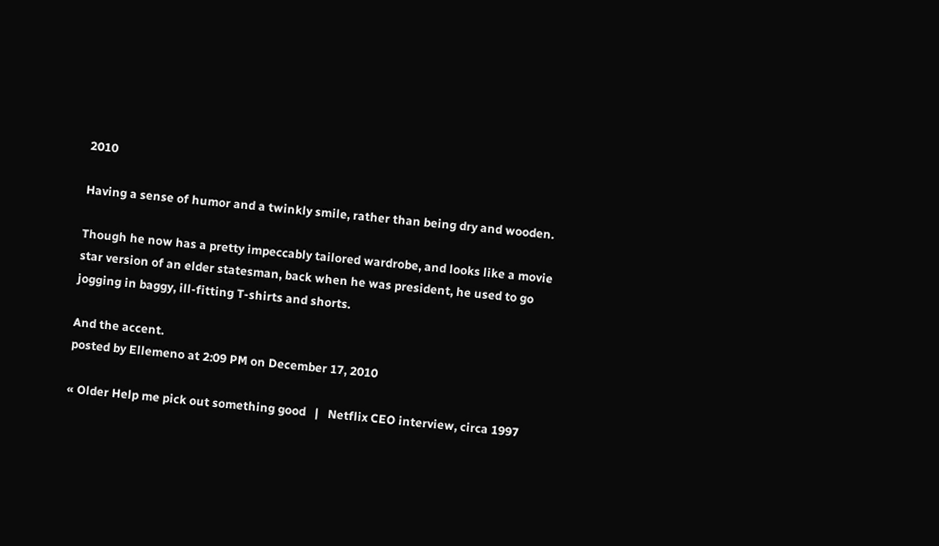2010

Having a sense of humor and a twinkly smile, rather than being dry and wooden.

Though he now has a pretty impeccably tailored wardrobe, and looks like a movie star version of an elder statesman, back when he was president, he used to go jogging in baggy, ill-fitting T-shirts and shorts.

And the accent.
posted by Ellemeno at 2:09 PM on December 17, 2010

« Older Help me pick out something good   |   Netflix CEO interview, circa 1997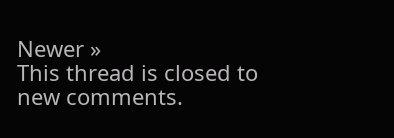Newer »
This thread is closed to new comments.